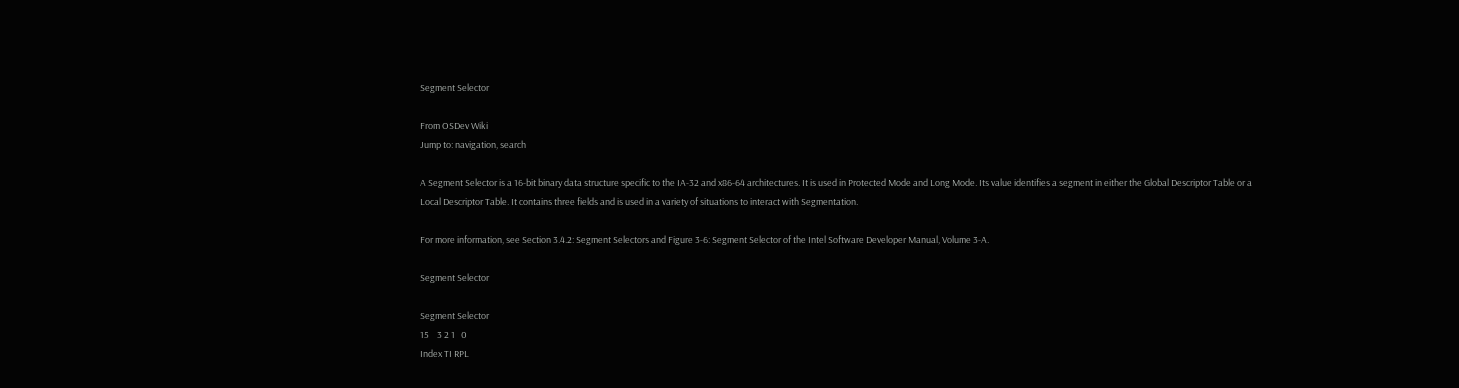Segment Selector

From OSDev Wiki
Jump to: navigation, search

A Segment Selector is a 16-bit binary data structure specific to the IA-32 and x86-64 architectures. It is used in Protected Mode and Long Mode. Its value identifies a segment in either the Global Descriptor Table or a Local Descriptor Table. It contains three fields and is used in a variety of situations to interact with Segmentation.

For more information, see Section 3.4.2: Segment Selectors and Figure 3-6: Segment Selector of the Intel Software Developer Manual, Volume 3-A.

Segment Selector

Segment Selector
15    3 2 1   0
Index TI RPL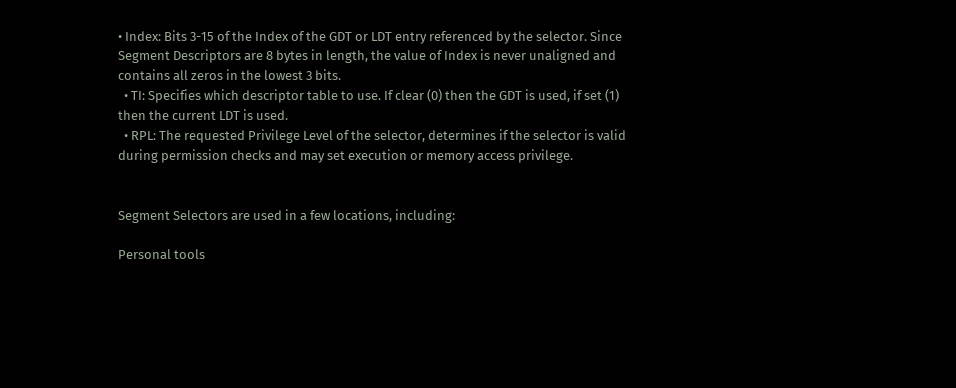• Index: Bits 3-15 of the Index of the GDT or LDT entry referenced by the selector. Since Segment Descriptors are 8 bytes in length, the value of Index is never unaligned and contains all zeros in the lowest 3 bits.
  • TI: Specifies which descriptor table to use. If clear (0) then the GDT is used, if set (1) then the current LDT is used.
  • RPL: The requested Privilege Level of the selector, determines if the selector is valid during permission checks and may set execution or memory access privilege.


Segment Selectors are used in a few locations, including:

Personal tools